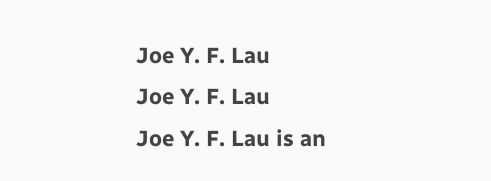Joe Y. F. Lau
Joe Y. F. Lau
Joe Y. F. Lau is an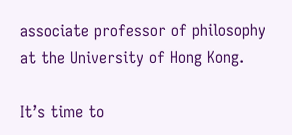associate professor of philosophy at the University of Hong Kong.

It’s time to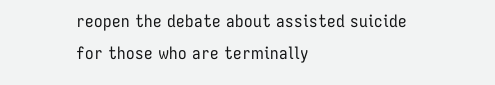reopen the debate about assisted suicide for those who are terminally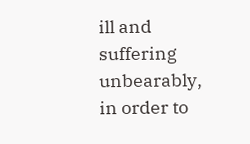ill and suffering unbearably, in order to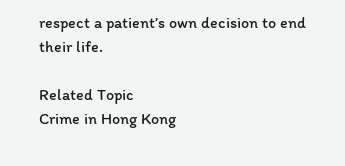respect a patient’s own decision to end their life.

Related Topic
Crime in Hong Kong